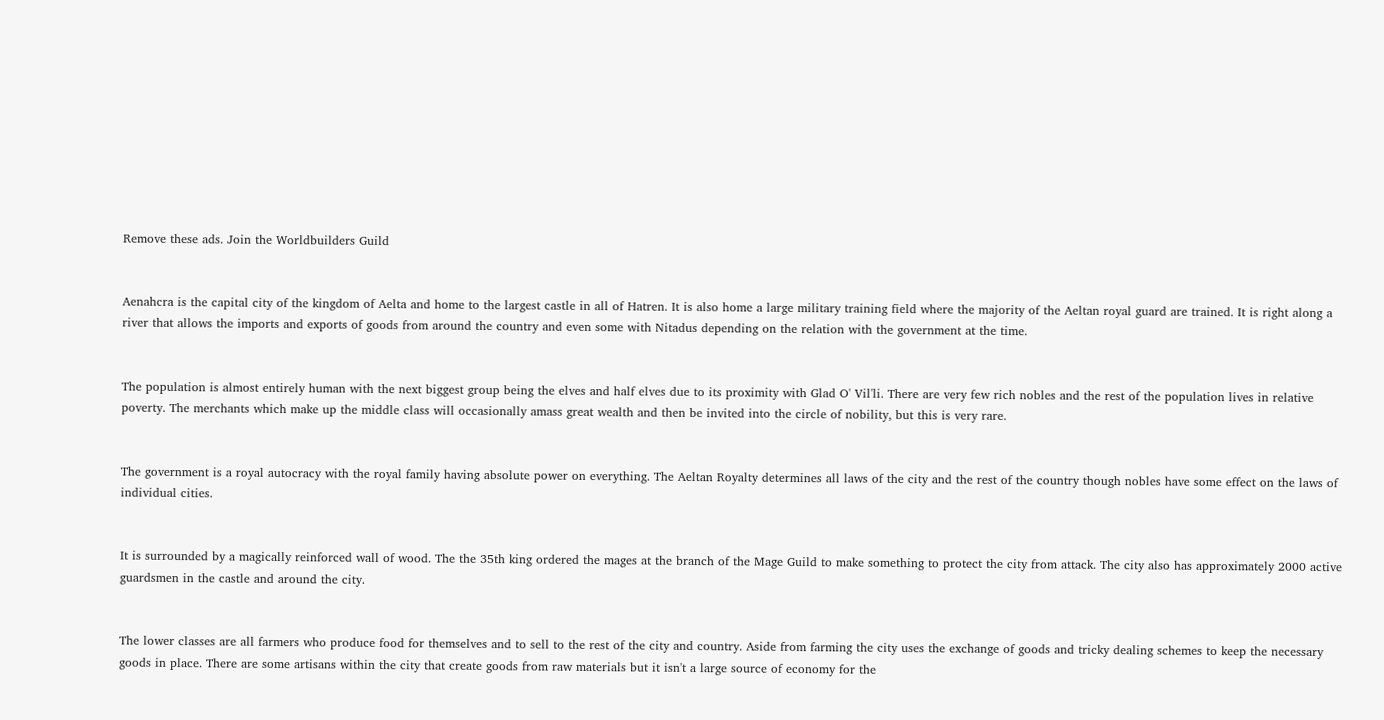Remove these ads. Join the Worldbuilders Guild


Aenahcra is the capital city of the kingdom of Aelta and home to the largest castle in all of Hatren. It is also home a large military training field where the majority of the Aeltan royal guard are trained. It is right along a river that allows the imports and exports of goods from around the country and even some with Nitadus depending on the relation with the government at the time.


The population is almost entirely human with the next biggest group being the elves and half elves due to its proximity with Glad O' Vil'li. There are very few rich nobles and the rest of the population lives in relative poverty. The merchants which make up the middle class will occasionally amass great wealth and then be invited into the circle of nobility, but this is very rare.


The government is a royal autocracy with the royal family having absolute power on everything. The Aeltan Royalty determines all laws of the city and the rest of the country though nobles have some effect on the laws of individual cities.


It is surrounded by a magically reinforced wall of wood. The the 35th king ordered the mages at the branch of the Mage Guild to make something to protect the city from attack. The city also has approximately 2000 active guardsmen in the castle and around the city.


The lower classes are all farmers who produce food for themselves and to sell to the rest of the city and country. Aside from farming the city uses the exchange of goods and tricky dealing schemes to keep the necessary goods in place. There are some artisans within the city that create goods from raw materials but it isn't a large source of economy for the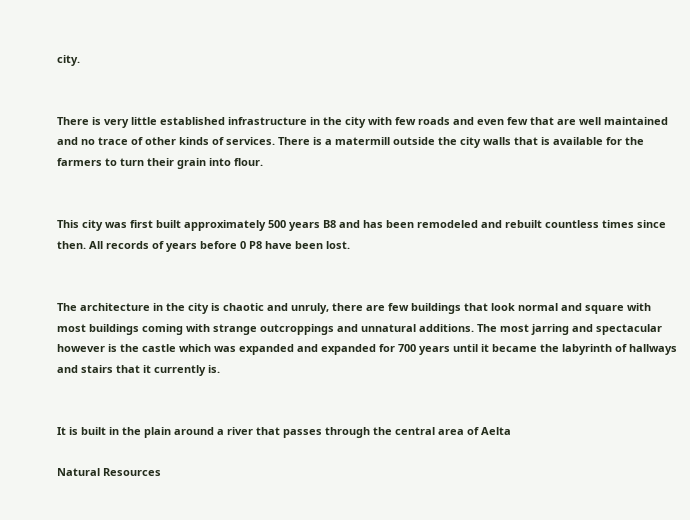city.


There is very little established infrastructure in the city with few roads and even few that are well maintained and no trace of other kinds of services. There is a matermill outside the city walls that is available for the farmers to turn their grain into flour.


This city was first built approximately 500 years B8 and has been remodeled and rebuilt countless times since then. All records of years before 0 P8 have been lost.


The architecture in the city is chaotic and unruly, there are few buildings that look normal and square with most buildings coming with strange outcroppings and unnatural additions. The most jarring and spectacular however is the castle which was expanded and expanded for 700 years until it became the labyrinth of hallways and stairs that it currently is.


It is built in the plain around a river that passes through the central area of Aelta

Natural Resources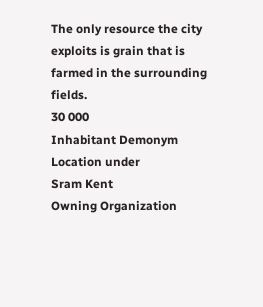The only resource the city exploits is grain that is farmed in the surrounding fields.
30 000
Inhabitant Demonym
Location under
Sram Kent
Owning Organization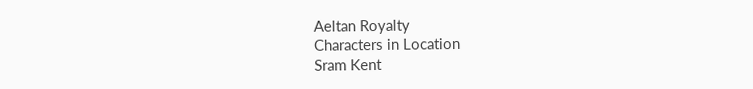Aeltan Royalty
Characters in Location
Sram Kent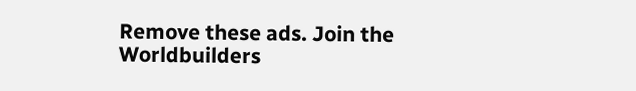Remove these ads. Join the Worldbuilders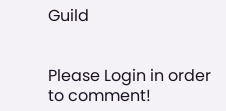Guild


Please Login in order to comment!